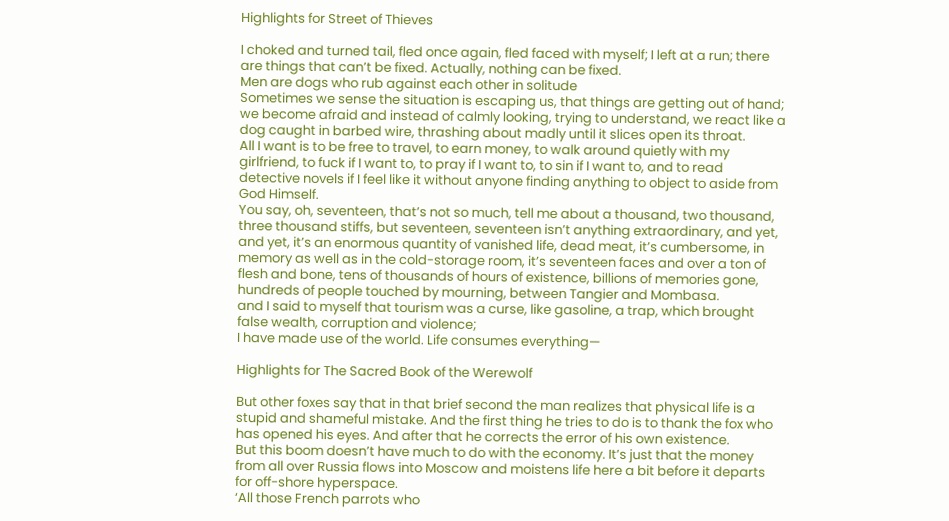Highlights for Street of Thieves

I choked and turned tail, fled once again, fled faced with myself; I left at a run; there are things that can’t be fixed. Actually, nothing can be fixed.
Men are dogs who rub against each other in solitude
Sometimes we sense the situation is escaping us, that things are getting out of hand; we become afraid and instead of calmly looking, trying to understand, we react like a dog caught in barbed wire, thrashing about madly until it slices open its throat.
All I want is to be free to travel, to earn money, to walk around quietly with my girlfriend, to fuck if I want to, to pray if I want to, to sin if I want to, and to read detective novels if I feel like it without anyone finding anything to object to aside from God Himself.
You say, oh, seventeen, that’s not so much, tell me about a thousand, two thousand, three thousand stiffs, but seventeen, seventeen isn’t anything extraordinary, and yet, and yet, it’s an enormous quantity of vanished life, dead meat, it’s cumbersome, in memory as well as in the cold-storage room, it’s seventeen faces and over a ton of flesh and bone, tens of thousands of hours of existence, billions of memories gone, hundreds of people touched by mourning, between Tangier and Mombasa.
and I said to myself that tourism was a curse, like gasoline, a trap, which brought false wealth, corruption and violence;
I have made use of the world. Life consumes everything—

Highlights for The Sacred Book of the Werewolf

But other foxes say that in that brief second the man realizes that physical life is a stupid and shameful mistake. And the first thing he tries to do is to thank the fox who has opened his eyes. And after that he corrects the error of his own existence.
But this boom doesn’t have much to do with the economy. It’s just that the money from all over Russia flows into Moscow and moistens life here a bit before it departs for off-shore hyperspace.
‘All those French parrots who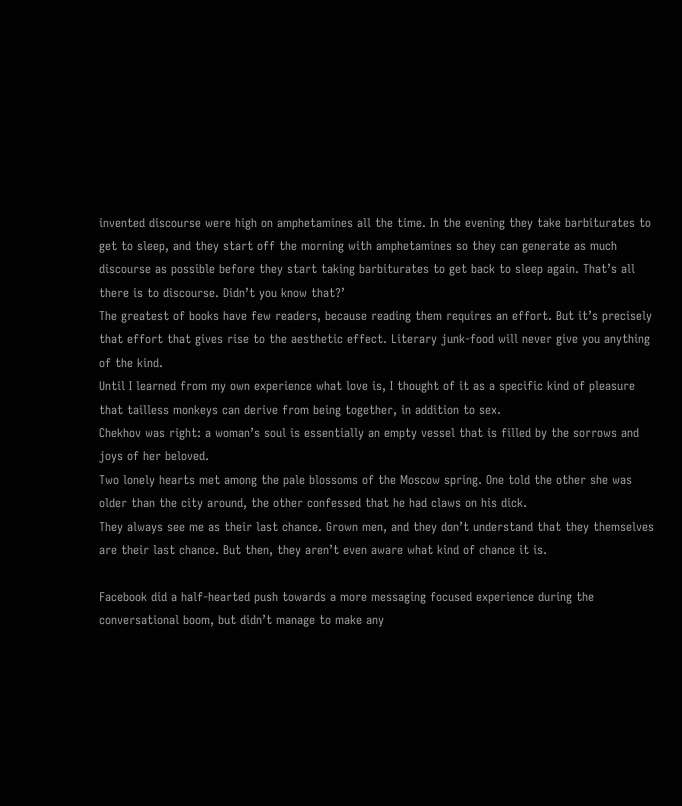invented discourse were high on amphetamines all the time. In the evening they take barbiturates to get to sleep, and they start off the morning with amphetamines so they can generate as much discourse as possible before they start taking barbiturates to get back to sleep again. That’s all there is to discourse. Didn’t you know that?’
The greatest of books have few readers, because reading them requires an effort. But it’s precisely that effort that gives rise to the aesthetic effect. Literary junk-food will never give you anything of the kind.
Until I learned from my own experience what love is, I thought of it as a specific kind of pleasure that tailless monkeys can derive from being together, in addition to sex.
Chekhov was right: a woman’s soul is essentially an empty vessel that is filled by the sorrows and joys of her beloved.
Two lonely hearts met among the pale blossoms of the Moscow spring. One told the other she was older than the city around, the other confessed that he had claws on his dick.
They always see me as their last chance. Grown men, and they don’t understand that they themselves are their last chance. But then, they aren’t even aware what kind of chance it is.

Facebook did a half-hearted push towards a more messaging focused experience during the conversational boom, but didn’t manage to make any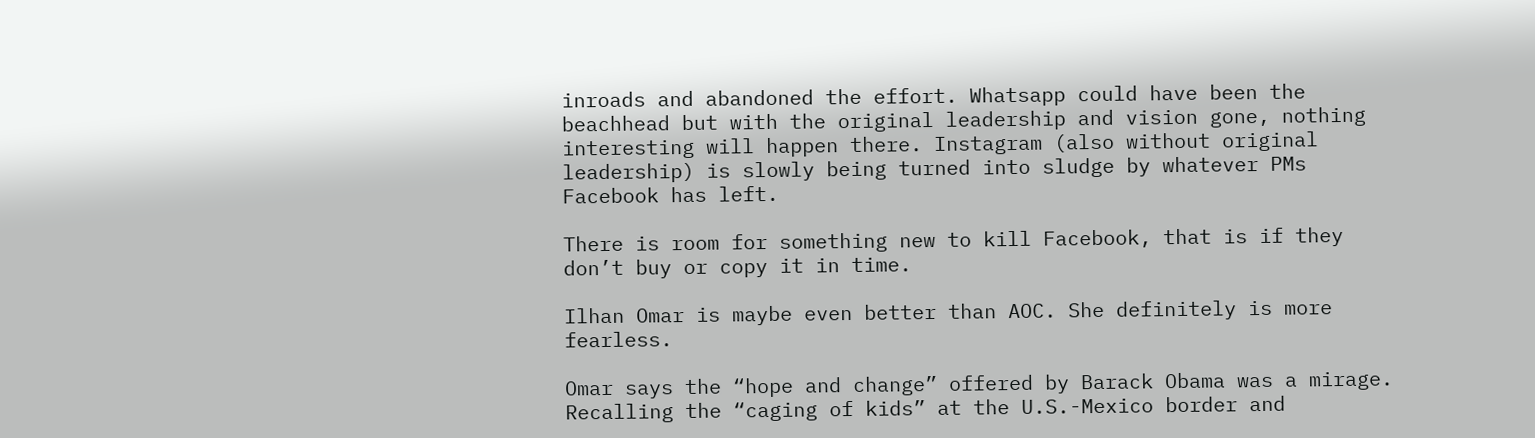inroads and abandoned the effort. Whatsapp could have been the beachhead but with the original leadership and vision gone, nothing interesting will happen there. Instagram (also without original leadership) is slowly being turned into sludge by whatever PMs Facebook has left.

There is room for something new to kill Facebook, that is if they don’t buy or copy it in time.

Ilhan Omar is maybe even better than AOC. She definitely is more fearless.

Omar says the “hope and change” offered by Barack Obama was a mirage. Recalling the “caging of kids” at the U.S.-Mexico border and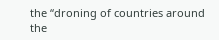the “droning of countries around the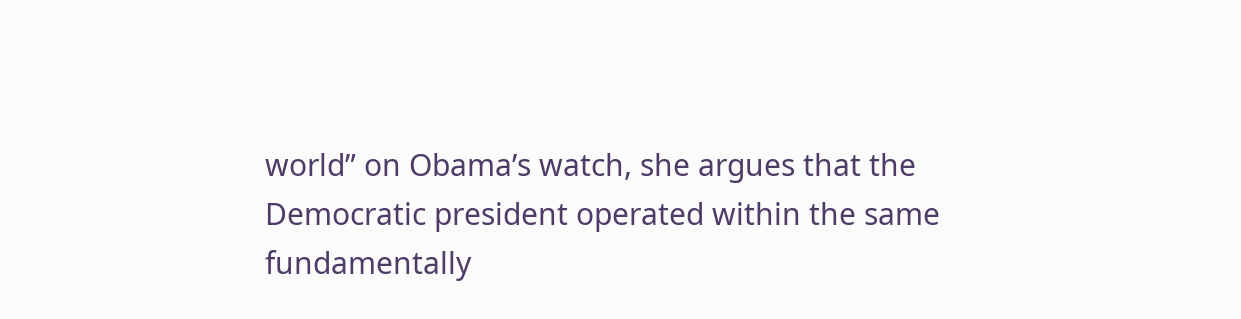world” on Obama’s watch, she argues that the Democratic president operated within the same fundamentally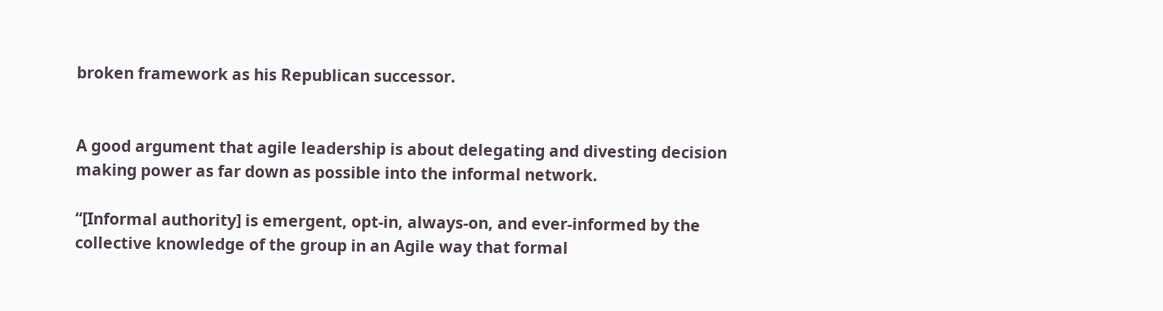broken framework as his Republican successor.


A good argument that agile leadership is about delegating and divesting decision making power as far down as possible into the informal network.

“[Informal authority] is emergent, opt-in, always-on, and ever-informed by the collective knowledge of the group in an Agile way that formal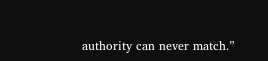authority can never match.”